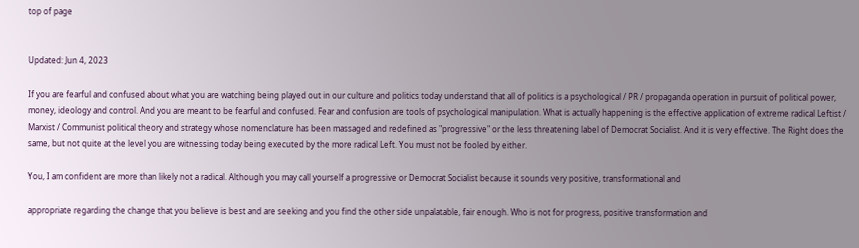top of page


Updated: Jun 4, 2023

If you are fearful and confused about what you are watching being played out in our culture and politics today understand that all of politics is a psychological / PR / propaganda operation in pursuit of political power, money, ideology and control. And you are meant to be fearful and confused. Fear and confusion are tools of psychological manipulation. What is actually happening is the effective application of extreme radical Leftist / Marxist / Communist political theory and strategy whose nomenclature has been massaged and redefined as "progressive" or the less threatening label of Democrat Socialist. And it is very effective. The Right does the same, but not quite at the level you are witnessing today being executed by the more radical Left. You must not be fooled by either.

You, I am confident are more than likely not a radical. Although you may call yourself a progressive or Democrat Socialist because it sounds very positive, transformational and

appropriate regarding the change that you believe is best and are seeking and you find the other side unpalatable, fair enough. Who is not for progress, positive transformation and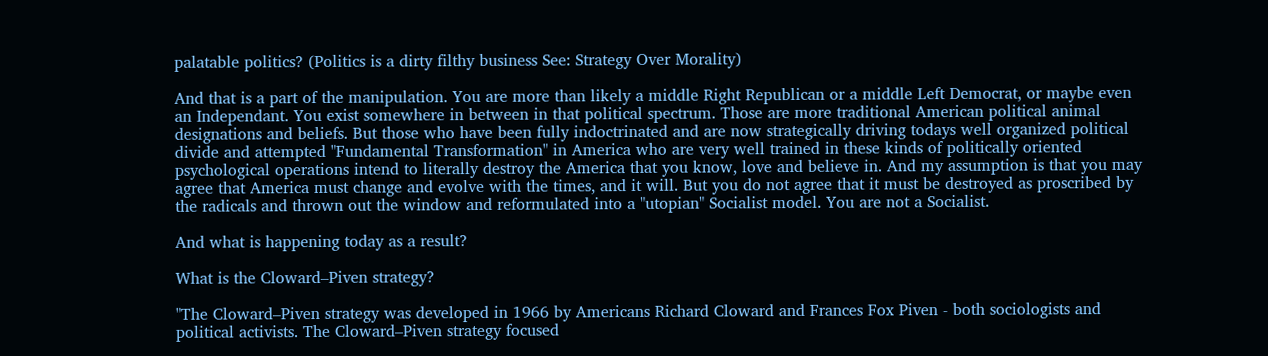palatable politics? (Politics is a dirty filthy business See: Strategy Over Morality)

And that is a part of the manipulation. You are more than likely a middle Right Republican or a middle Left Democrat, or maybe even an Independant. You exist somewhere in between in that political spectrum. Those are more traditional American political animal designations and beliefs. But those who have been fully indoctrinated and are now strategically driving todays well organized political divide and attempted "Fundamental Transformation" in America who are very well trained in these kinds of politically oriented psychological operations intend to literally destroy the America that you know, love and believe in. And my assumption is that you may agree that America must change and evolve with the times, and it will. But you do not agree that it must be destroyed as proscribed by the radicals and thrown out the window and reformulated into a "utopian" Socialist model. You are not a Socialist.

And what is happening today as a result?

What is the Cloward–Piven strategy?

"The Cloward–Piven strategy was developed in 1966 by Americans Richard Cloward and Frances Fox Piven - both sociologists and political activists. The Cloward–Piven strategy focused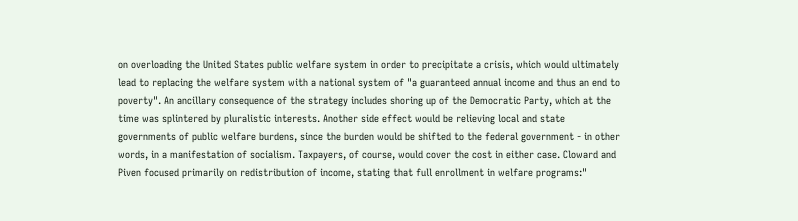on overloading the United States public welfare system in order to precipitate a crisis, which would ultimately lead to replacing the welfare system with a national system of "a guaranteed annual income and thus an end to poverty". An ancillary consequence of the strategy includes shoring up of the Democratic Party, which at the time was splintered by pluralistic interests. Another side effect would be relieving local and state governments of public welfare burdens, since the burden would be shifted to the federal government - in other words, in a manifestation of socialism. Taxpayers, of course, would cover the cost in either case. Cloward and Piven focused primarily on redistribution of income, stating that full enrollment in welfare programs:"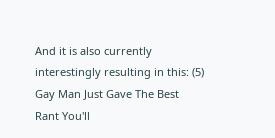And it is also currently interestingly resulting in this: (5) Gay Man Just Gave The Best Rant You'll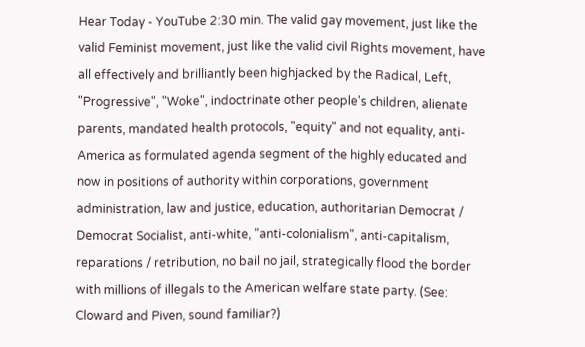Hear Today - YouTube 2:30 min. The valid gay movement, just like the valid Feminist movement, just like the valid civil Rights movement, have all effectively and brilliantly been highjacked by the Radical, Left, "Progressive", "Woke", indoctrinate other people's children, alienate parents, mandated health protocols, "equity" and not equality, anti-America as formulated agenda segment of the highly educated and now in positions of authority within corporations, government administration, law and justice, education, authoritarian Democrat / Democrat Socialist, anti-white, "anti-colonialism", anti-capitalism, reparations / retribution, no bail no jail, strategically flood the border with millions of illegals to the American welfare state party. (See: Cloward and Piven, sound familiar?)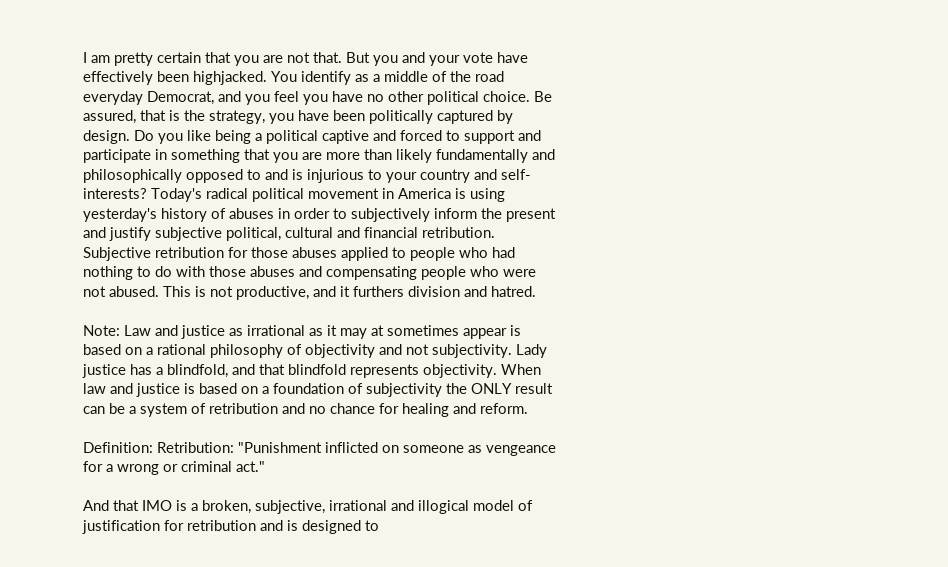I am pretty certain that you are not that. But you and your vote have effectively been highjacked. You identify as a middle of the road everyday Democrat, and you feel you have no other political choice. Be assured, that is the strategy, you have been politically captured by design. Do you like being a political captive and forced to support and participate in something that you are more than likely fundamentally and philosophically opposed to and is injurious to your country and self-interests? Today's radical political movement in America is using yesterday's history of abuses in order to subjectively inform the present and justify subjective political, cultural and financial retribution. Subjective retribution for those abuses applied to people who had nothing to do with those abuses and compensating people who were not abused. This is not productive, and it furthers division and hatred.

Note: Law and justice as irrational as it may at sometimes appear is based on a rational philosophy of objectivity and not subjectivity. Lady justice has a blindfold, and that blindfold represents objectivity. When law and justice is based on a foundation of subjectivity the ONLY result can be a system of retribution and no chance for healing and reform.

Definition: Retribution: "Punishment inflicted on someone as vengeance for a wrong or criminal act."

And that IMO is a broken, subjective, irrational and illogical model of justification for retribution and is designed to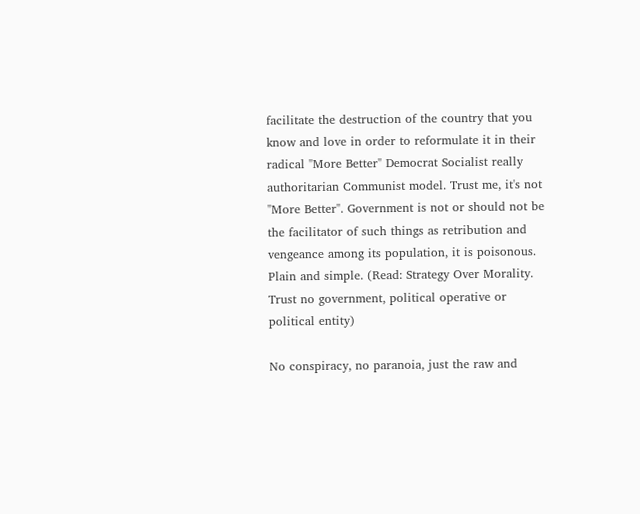facilitate the destruction of the country that you know and love in order to reformulate it in their radical "More Better" Democrat Socialist really authoritarian Communist model. Trust me, it's not "More Better". Government is not or should not be the facilitator of such things as retribution and vengeance among its population, it is poisonous. Plain and simple. (Read: Strategy Over Morality. Trust no government, political operative or political entity)

No conspiracy, no paranoia, just the raw and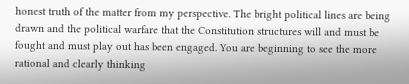honest truth of the matter from my perspective. The bright political lines are being drawn and the political warfare that the Constitution structures will and must be fought and must play out has been engaged. You are beginning to see the more rational and clearly thinking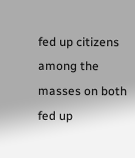fed up citizens among the masses on both fed up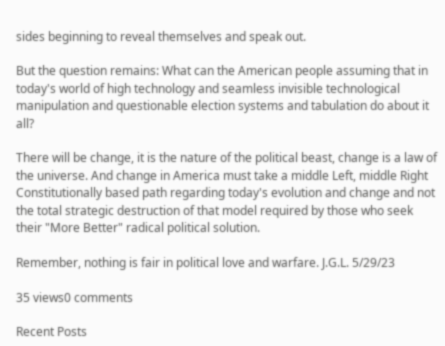sides beginning to reveal themselves and speak out.

But the question remains: What can the American people assuming that in today's world of high technology and seamless invisible technological manipulation and questionable election systems and tabulation do about it all?

There will be change, it is the nature of the political beast, change is a law of the universe. And change in America must take a middle Left, middle Right Constitutionally based path regarding today's evolution and change and not the total strategic destruction of that model required by those who seek their "More Better" radical political solution.

Remember, nothing is fair in political love and warfare. J.G.L. 5/29/23

35 views0 comments

Recent Posts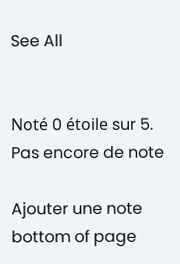See All


Noté 0 étoile sur 5.
Pas encore de note

Ajouter une note
bottom of page